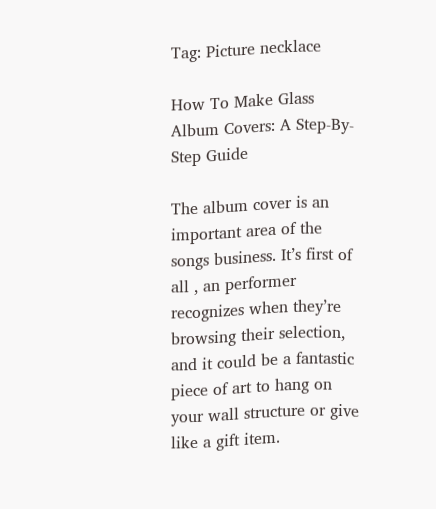Tag: Picture necklace

How To Make Glass Album Covers: A Step-By-Step Guide

The album cover is an important area of the songs business. It’s first of all , an performer recognizes when they’re browsing their selection, and it could be a fantastic piece of art to hang on your wall structure or give like a gift item.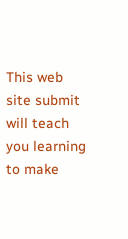This web site submit will teach you learning to make